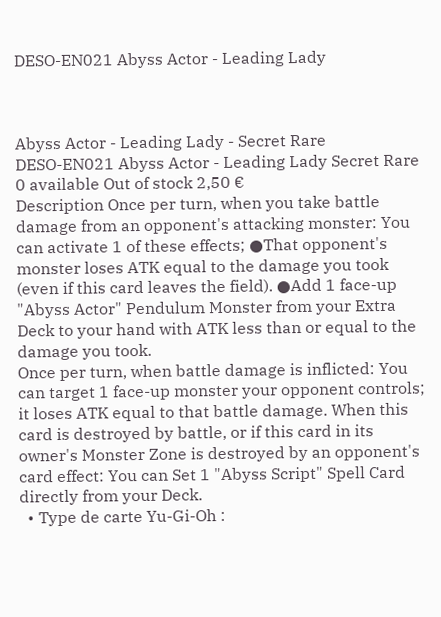DESO-EN021 Abyss Actor - Leading Lady



Abyss Actor - Leading Lady - Secret Rare
DESO-EN021 Abyss Actor - Leading Lady Secret Rare 0 available Out of stock 2,50 €
Description Once per turn, when you take battle damage from an opponent's attacking monster: You can activate 1 of these effects; ●That opponent's monster loses ATK equal to the damage you took (even if this card leaves the field). ●Add 1 face-up "Abyss Actor" Pendulum Monster from your Extra Deck to your hand with ATK less than or equal to the damage you took.
Once per turn, when battle damage is inflicted: You can target 1 face-up monster your opponent controls; it loses ATK equal to that battle damage. When this card is destroyed by battle, or if this card in its owner's Monster Zone is destroyed by an opponent's card effect: You can Set 1 "Abyss Script" Spell Card directly from your Deck.
  • Type de carte Yu-Gi-Oh :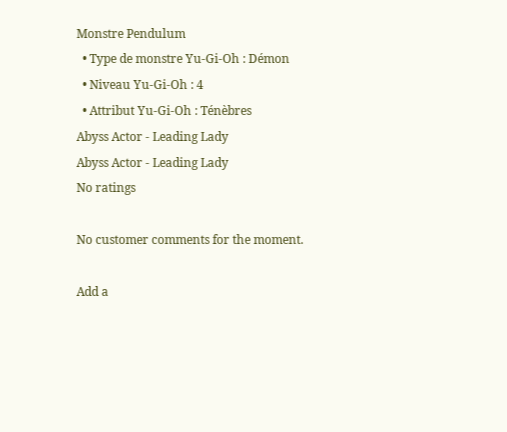Monstre Pendulum
  • Type de monstre Yu-Gi-Oh : Démon
  • Niveau Yu-Gi-Oh : 4
  • Attribut Yu-Gi-Oh : Ténèbres
Abyss Actor - Leading Lady
Abyss Actor - Leading Lady
No ratings

No customer comments for the moment.

Add a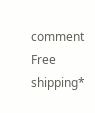comment
Free shipping*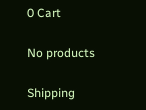0 Cart

No products

Shipping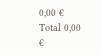0,00 €
Total 0,00 €